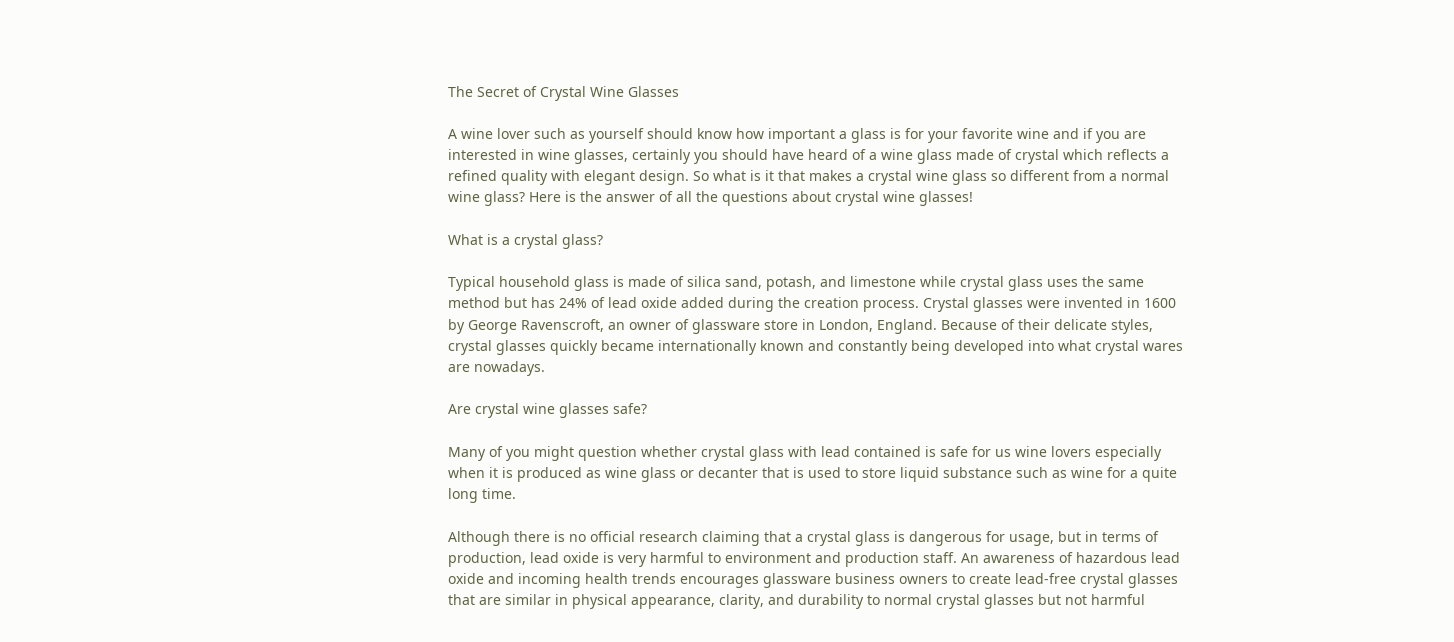The Secret of Crystal Wine Glasses

A wine lover such as yourself should know how important a glass is for your favorite wine and if you are interested in wine glasses, certainly you should have heard of a wine glass made of crystal which reflects a refined quality with elegant design. So what is it that makes a crystal wine glass so different from a normal wine glass? Here is the answer of all the questions about crystal wine glasses!

What is a crystal glass?

Typical household glass is made of silica sand, potash, and limestone while crystal glass uses the same method but has 24% of lead oxide added during the creation process. Crystal glasses were invented in 1600 by George Ravenscroft, an owner of glassware store in London, England. Because of their delicate styles, crystal glasses quickly became internationally known and constantly being developed into what crystal wares are nowadays.

Are crystal wine glasses safe?

Many of you might question whether crystal glass with lead contained is safe for us wine lovers especially when it is produced as wine glass or decanter that is used to store liquid substance such as wine for a quite long time.

Although there is no official research claiming that a crystal glass is dangerous for usage, but in terms of production, lead oxide is very harmful to environment and production staff. An awareness of hazardous lead oxide and incoming health trends encourages glassware business owners to create lead-free crystal glasses that are similar in physical appearance, clarity, and durability to normal crystal glasses but not harmful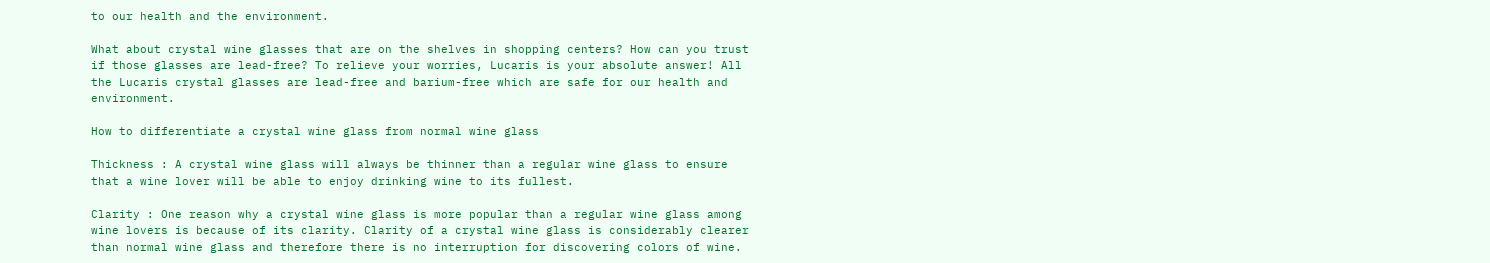to our health and the environment.

What about crystal wine glasses that are on the shelves in shopping centers? How can you trust if those glasses are lead-free? To relieve your worries, Lucaris is your absolute answer! All the Lucaris crystal glasses are lead-free and barium-free which are safe for our health and environment.

How to differentiate a crystal wine glass from normal wine glass

Thickness : A crystal wine glass will always be thinner than a regular wine glass to ensure that a wine lover will be able to enjoy drinking wine to its fullest.

Clarity : One reason why a crystal wine glass is more popular than a regular wine glass among wine lovers is because of its clarity. Clarity of a crystal wine glass is considerably clearer than normal wine glass and therefore there is no interruption for discovering colors of wine.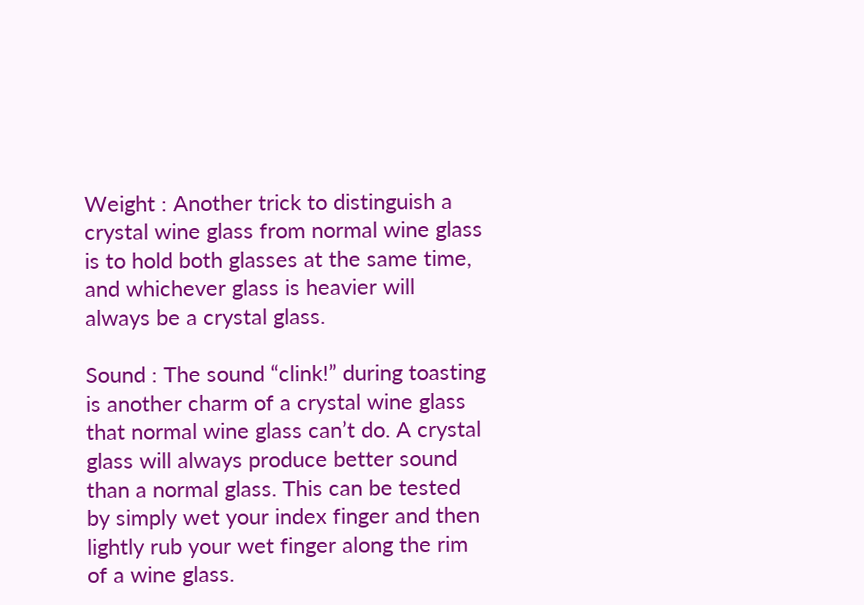Weight : Another trick to distinguish a crystal wine glass from normal wine glass is to hold both glasses at the same time, and whichever glass is heavier will always be a crystal glass.

Sound : The sound “clink!” during toasting is another charm of a crystal wine glass that normal wine glass can’t do. A crystal glass will always produce better sound than a normal glass. This can be tested by simply wet your index finger and then lightly rub your wet finger along the rim of a wine glass.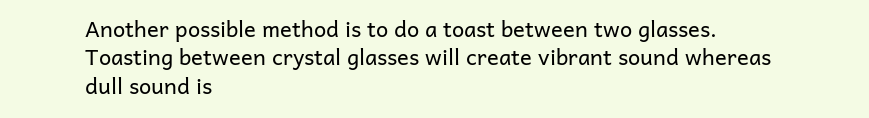Another possible method is to do a toast between two glasses. Toasting between crystal glasses will create vibrant sound whereas dull sound is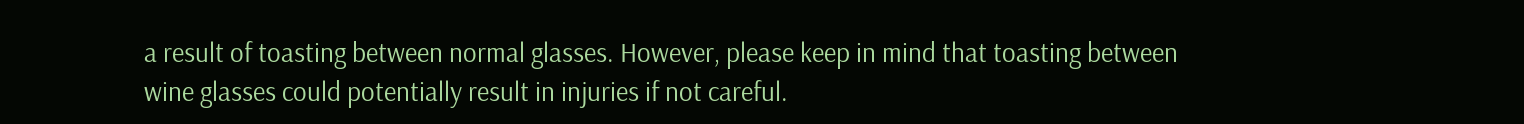a result of toasting between normal glasses. However, please keep in mind that toasting between wine glasses could potentially result in injuries if not careful.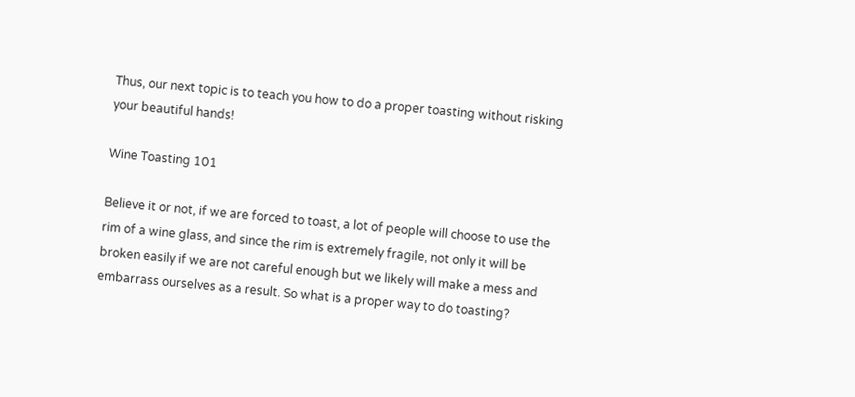Thus, our next topic is to teach you how to do a proper toasting without risking your beautiful hands!

Wine Toasting 101

Believe it or not, if we are forced to toast, a lot of people will choose to use the rim of a wine glass, and since the rim is extremely fragile, not only it will be broken easily if we are not careful enough but we likely will make a mess and embarrass ourselves as a result. So what is a proper way to do toasting?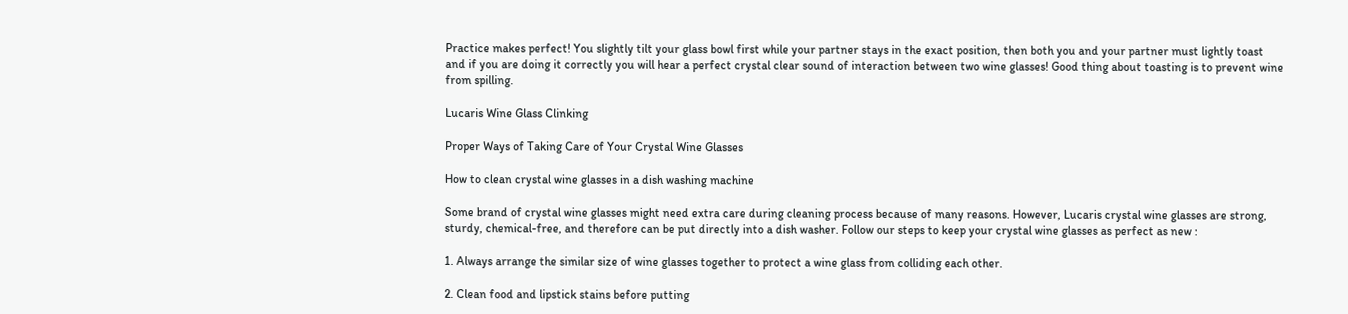Practice makes perfect! You slightly tilt your glass bowl first while your partner stays in the exact position, then both you and your partner must lightly toast and if you are doing it correctly you will hear a perfect crystal clear sound of interaction between two wine glasses! Good thing about toasting is to prevent wine from spilling.

Lucaris Wine Glass Clinking

Proper Ways of Taking Care of Your Crystal Wine Glasses

How to clean crystal wine glasses in a dish washing machine

Some brand of crystal wine glasses might need extra care during cleaning process because of many reasons. However, Lucaris crystal wine glasses are strong, sturdy, chemical-free, and therefore can be put directly into a dish washer. Follow our steps to keep your crystal wine glasses as perfect as new :

1. Always arrange the similar size of wine glasses together to protect a wine glass from colliding each other.

2. Clean food and lipstick stains before putting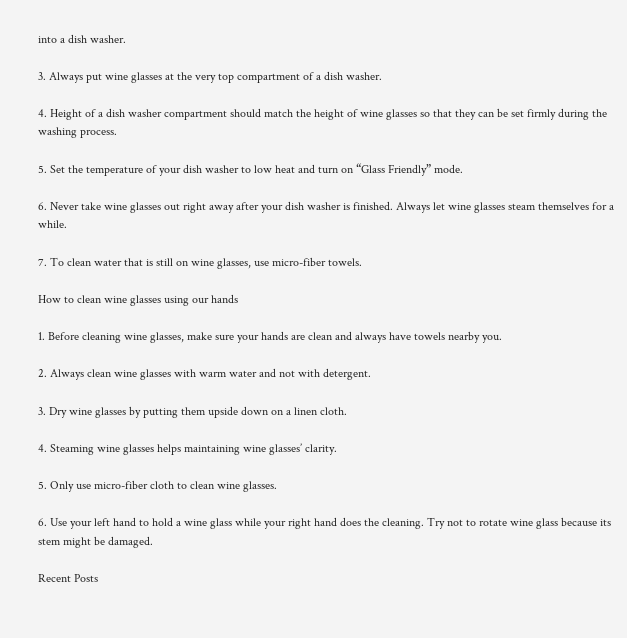into a dish washer.

3. Always put wine glasses at the very top compartment of a dish washer.

4. Height of a dish washer compartment should match the height of wine glasses so that they can be set firmly during the washing process.

5. Set the temperature of your dish washer to low heat and turn on “Glass Friendly” mode.

6. Never take wine glasses out right away after your dish washer is finished. Always let wine glasses steam themselves for a while.

7. To clean water that is still on wine glasses, use micro-fiber towels.

How to clean wine glasses using our hands

1. Before cleaning wine glasses, make sure your hands are clean and always have towels nearby you.

2. Always clean wine glasses with warm water and not with detergent.

3. Dry wine glasses by putting them upside down on a linen cloth.

4. Steaming wine glasses helps maintaining wine glasses’ clarity.

5. Only use micro-fiber cloth to clean wine glasses.

6. Use your left hand to hold a wine glass while your right hand does the cleaning. Try not to rotate wine glass because its stem might be damaged.

Recent Posts